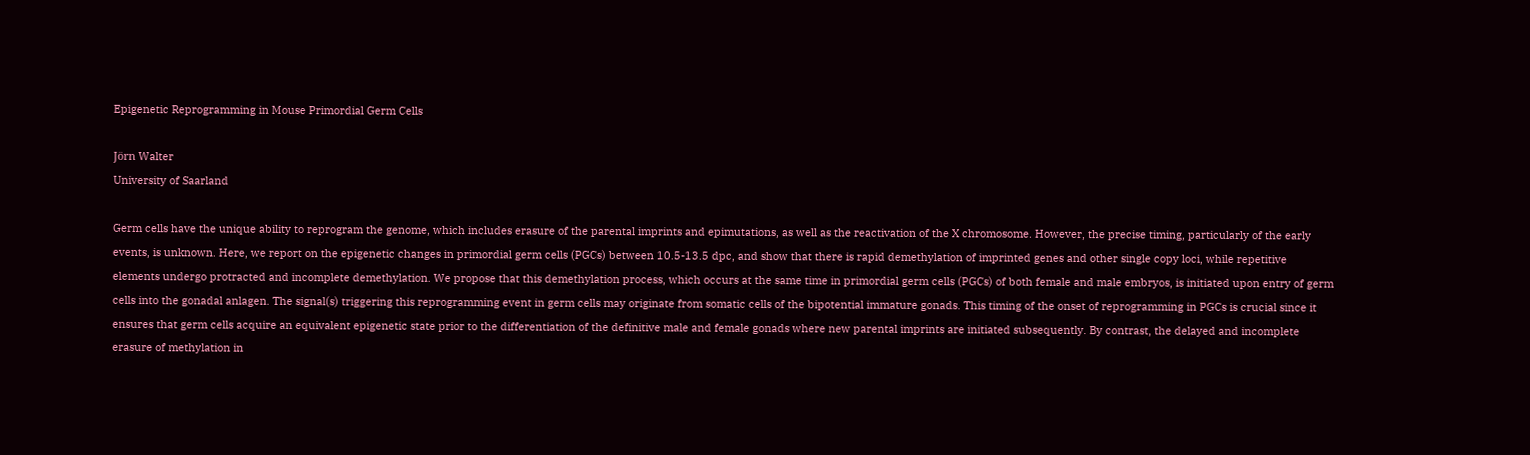Epigenetic Reprogramming in Mouse Primordial Germ Cells

Jörn Walter
University of Saarland

Germ cells have the unique ability to reprogram the genome, which includes erasure of the parental imprints and epimutations, as well as the reactivation of the X chromosome. However, the precise timing, particularly of the early events, is unknown. Here, we report on the epigenetic changes in primordial germ cells (PGCs) between 10.5-13.5 dpc, and show that there is rapid demethylation of imprinted genes and other single copy loci, while repetitive elements undergo protracted and incomplete demethylation. We propose that this demethylation process, which occurs at the same time in primordial germ cells (PGCs) of both female and male embryos, is initiated upon entry of germ cells into the gonadal anlagen. The signal(s) triggering this reprogramming event in germ cells may originate from somatic cells of the bipotential immature gonads. This timing of the onset of reprogramming in PGCs is crucial since it ensures that germ cells acquire an equivalent epigenetic state prior to the differentiation of the definitive male and female gonads where new parental imprints are initiated subsequently. By contrast, the delayed and incomplete erasure of methylation in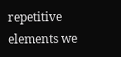repetitive elements we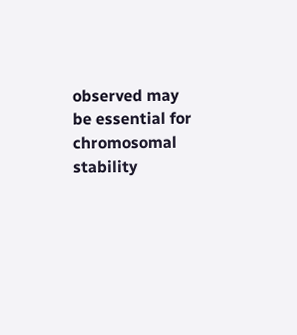observed may be essential for chromosomal stability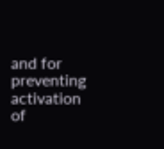and for preventing activation of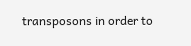transposons in order to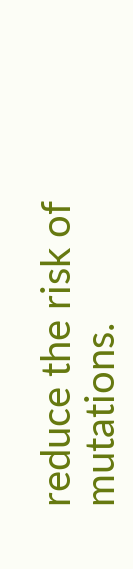reduce the risk of mutations.